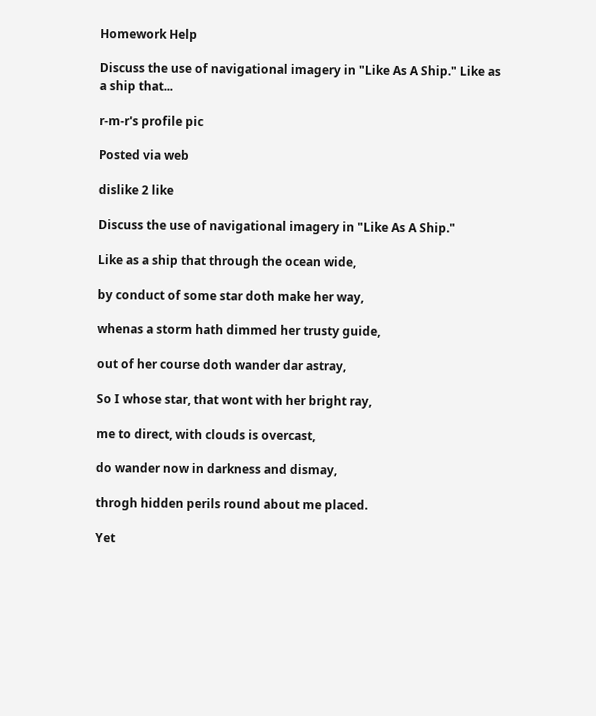Homework Help

Discuss the use of navigational imagery in "Like As A Ship." Like as a ship that...

r-m-r's profile pic

Posted via web

dislike 2 like

Discuss the use of navigational imagery in "Like As A Ship."

Like as a ship that through the ocean wide,

by conduct of some star doth make her way,

whenas a storm hath dimmed her trusty guide,

out of her course doth wander dar astray,

So I whose star, that wont with her bright ray,

me to direct, with clouds is overcast,

do wander now in darkness and dismay,

throgh hidden perils round about me placed.

Yet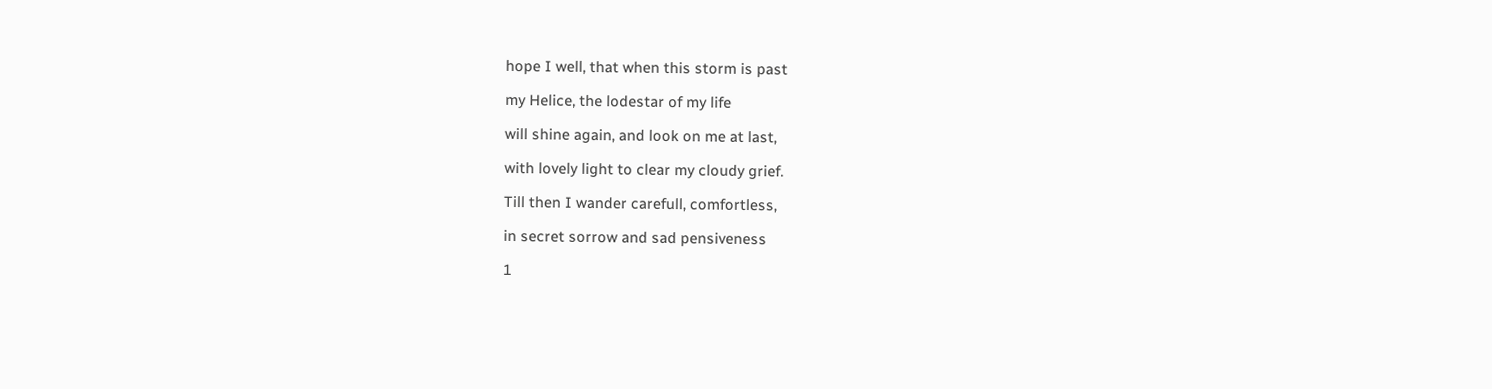hope I well, that when this storm is past

my Helice, the lodestar of my life

will shine again, and look on me at last,

with lovely light to clear my cloudy grief.

Till then I wander carefull, comfortless,

in secret sorrow and sad pensiveness

1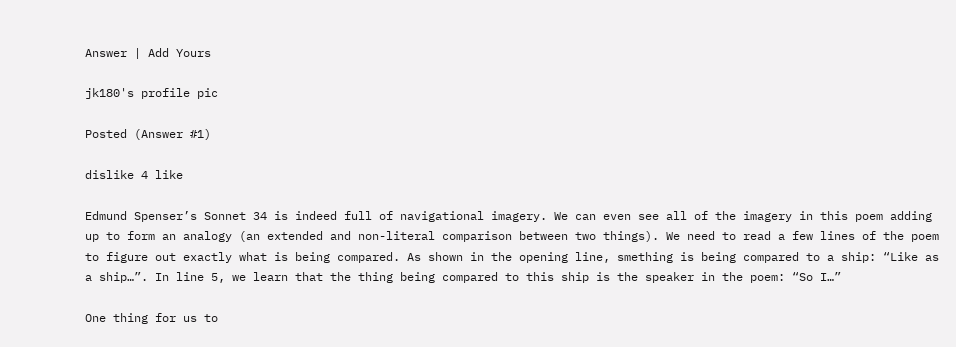Answer | Add Yours

jk180's profile pic

Posted (Answer #1)

dislike 4 like

Edmund Spenser’s Sonnet 34 is indeed full of navigational imagery. We can even see all of the imagery in this poem adding up to form an analogy (an extended and non-literal comparison between two things). We need to read a few lines of the poem to figure out exactly what is being compared. As shown in the opening line, smething is being compared to a ship: “Like as a ship…”. In line 5, we learn that the thing being compared to this ship is the speaker in the poem: “So I…”

One thing for us to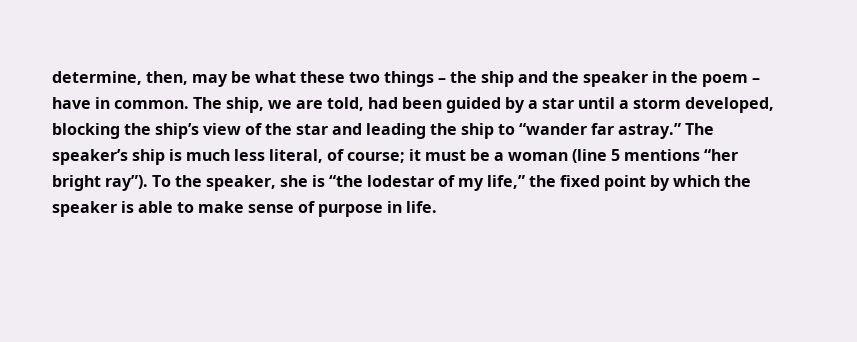determine, then, may be what these two things – the ship and the speaker in the poem – have in common. The ship, we are told, had been guided by a star until a storm developed, blocking the ship’s view of the star and leading the ship to “wander far astray.” The speaker’s ship is much less literal, of course; it must be a woman (line 5 mentions “her bright ray”). To the speaker, she is “the lodestar of my life,” the fixed point by which the speaker is able to make sense of purpose in life.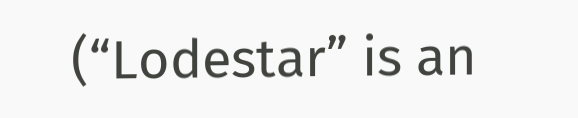(“Lodestar” is an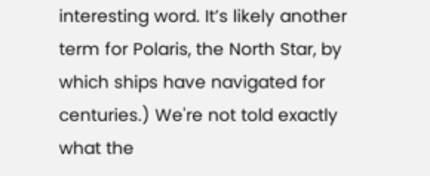interesting word. It’s likely another term for Polaris, the North Star, by which ships have navigated for centuries.) We're not told exactly what the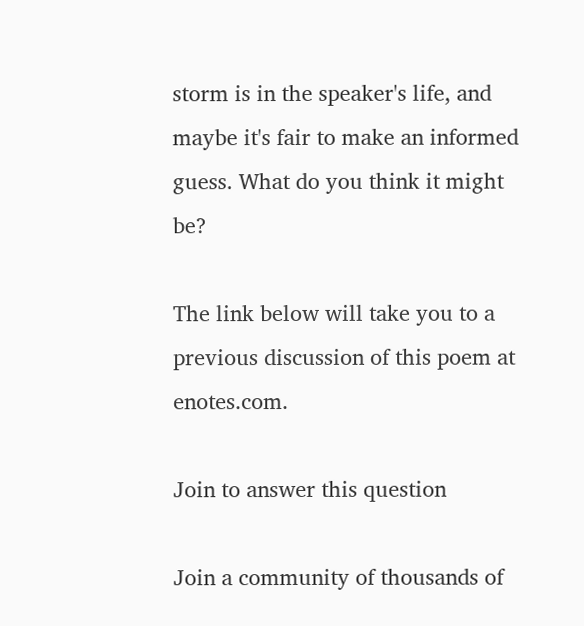storm is in the speaker's life, and maybe it's fair to make an informed guess. What do you think it might be?

The link below will take you to a previous discussion of this poem at enotes.com.

Join to answer this question

Join a community of thousands of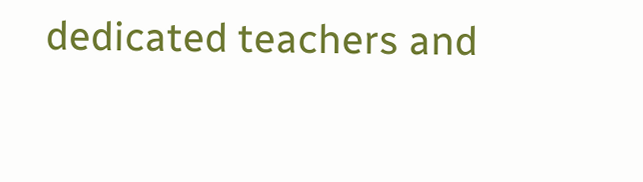dedicated teachers and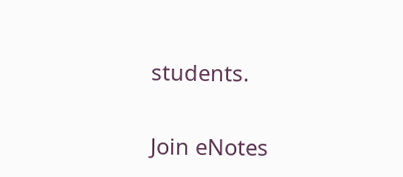students.

Join eNotes